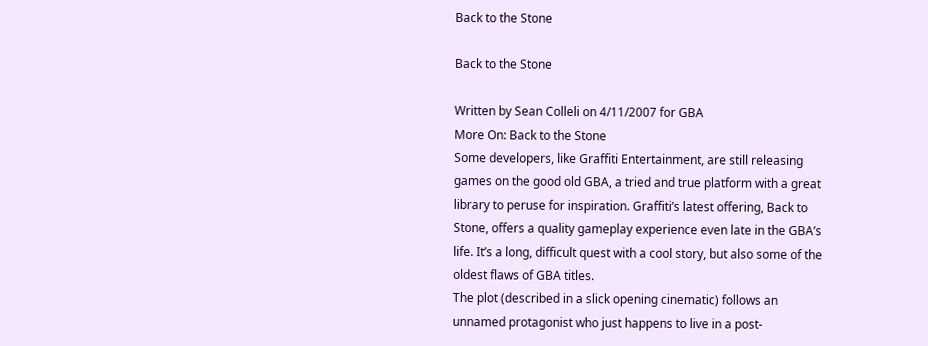Back to the Stone

Back to the Stone

Written by Sean Colleli on 4/11/2007 for GBA
More On: Back to the Stone
Some developers, like Graffiti Entertainment, are still releasing games on the good old GBA, a tried and true platform with a great library to peruse for inspiration. Graffiti’s latest offering, Back to Stone, offers a quality gameplay experience even late in the GBA’s life. It’s a long, difficult quest with a cool story, but also some of the oldest flaws of GBA titles.
The plot (described in a slick opening cinematic) follows an unnamed protagonist who just happens to live in a post-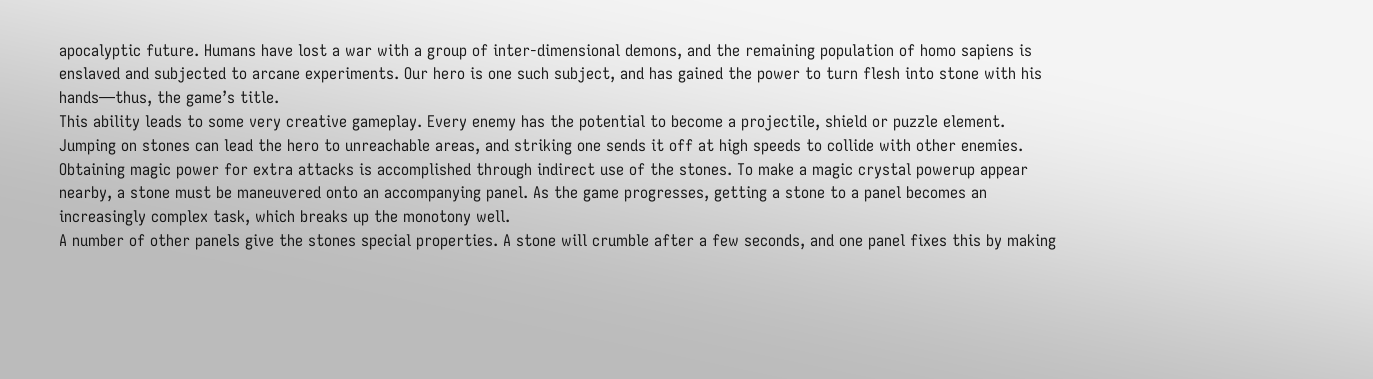apocalyptic future. Humans have lost a war with a group of inter-dimensional demons, and the remaining population of homo sapiens is enslaved and subjected to arcane experiments. Our hero is one such subject, and has gained the power to turn flesh into stone with his hands—thus, the game’s title.
This ability leads to some very creative gameplay. Every enemy has the potential to become a projectile, shield or puzzle element. Jumping on stones can lead the hero to unreachable areas, and striking one sends it off at high speeds to collide with other enemies. Obtaining magic power for extra attacks is accomplished through indirect use of the stones. To make a magic crystal powerup appear nearby, a stone must be maneuvered onto an accompanying panel. As the game progresses, getting a stone to a panel becomes an increasingly complex task, which breaks up the monotony well.
A number of other panels give the stones special properties. A stone will crumble after a few seconds, and one panel fixes this by making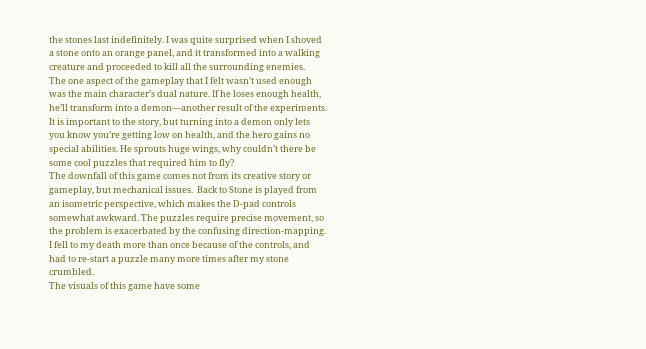the stones last indefinitely. I was quite surprised when I shoved a stone onto an orange panel, and it transformed into a walking creature and proceeded to kill all the surrounding enemies.
The one aspect of the gameplay that I felt wasn’t used enough was the main character’s dual nature. If he loses enough health, he’ll transform into a demon—another result of the experiments. It is important to the story, but turning into a demon only lets you know you’re getting low on health, and the hero gains no special abilities. He sprouts huge wings, why couldn’t there be some cool puzzles that required him to fly?
The downfall of this game comes not from its creative story or gameplay, but mechanical issues.  Back to Stone is played from an isometric perspective, which makes the D-pad controls somewhat awkward. The puzzles require precise movement, so the problem is exacerbated by the confusing direction-mapping. I fell to my death more than once because of the controls, and had to re-start a puzzle many more times after my stone crumbled.
The visuals of this game have some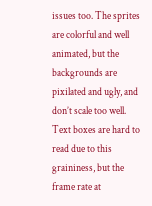issues too. The sprites are colorful and well animated, but the backgrounds are pixilated and ugly, and don’t scale too well. Text boxes are hard to read due to this graininess, but the frame rate at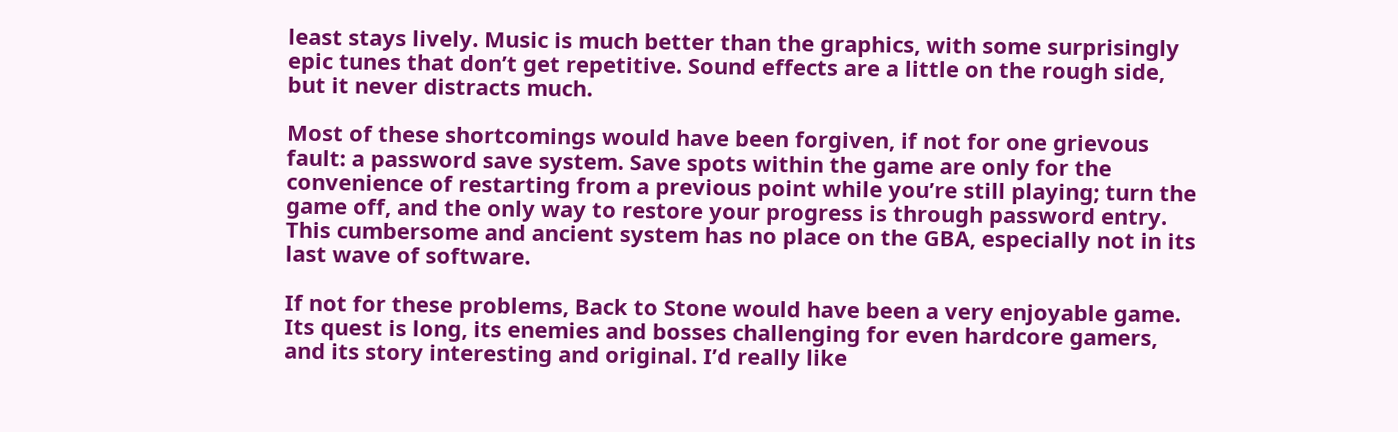least stays lively. Music is much better than the graphics, with some surprisingly epic tunes that don’t get repetitive. Sound effects are a little on the rough side, but it never distracts much.

Most of these shortcomings would have been forgiven, if not for one grievous fault: a password save system. Save spots within the game are only for the convenience of restarting from a previous point while you’re still playing; turn the game off, and the only way to restore your progress is through password entry. This cumbersome and ancient system has no place on the GBA, especially not in its last wave of software.

If not for these problems, Back to Stone would have been a very enjoyable game. Its quest is long, its enemies and bosses challenging for even hardcore gamers, and its story interesting and original. I’d really like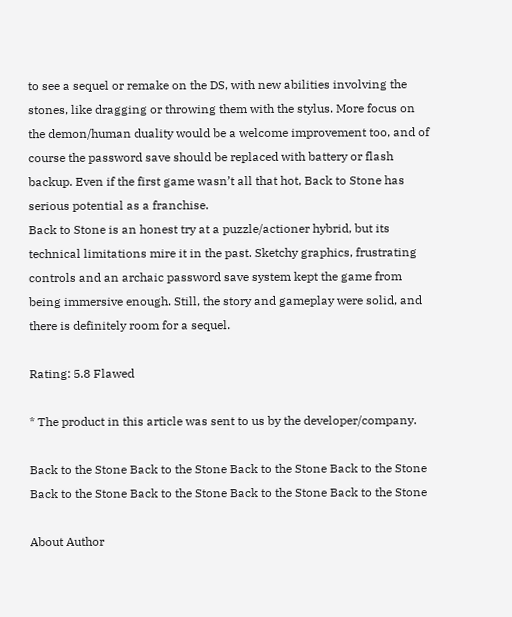to see a sequel or remake on the DS, with new abilities involving the stones, like dragging or throwing them with the stylus. More focus on the demon/human duality would be a welcome improvement too, and of course the password save should be replaced with battery or flash backup. Even if the first game wasn’t all that hot, Back to Stone has serious potential as a franchise.
Back to Stone is an honest try at a puzzle/actioner hybrid, but its technical limitations mire it in the past. Sketchy graphics, frustrating controls and an archaic password save system kept the game from being immersive enough. Still, the story and gameplay were solid, and there is definitely room for a sequel.

Rating: 5.8 Flawed

* The product in this article was sent to us by the developer/company.

Back to the Stone Back to the Stone Back to the Stone Back to the Stone Back to the Stone Back to the Stone Back to the Stone Back to the Stone

About Author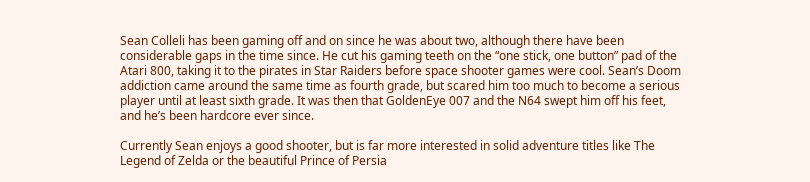Sean Colleli has been gaming off and on since he was about two, although there have been considerable gaps in the time since. He cut his gaming teeth on the “one stick, one button” pad of the Atari 800, taking it to the pirates in Star Raiders before space shooter games were cool. Sean’s Doom addiction came around the same time as fourth grade, but scared him too much to become a serious player until at least sixth grade. It was then that GoldenEye 007 and the N64 swept him off his feet, and he’s been hardcore ever since.

Currently Sean enjoys a good shooter, but is far more interested in solid adventure titles like The Legend of Zelda or the beautiful Prince of Persia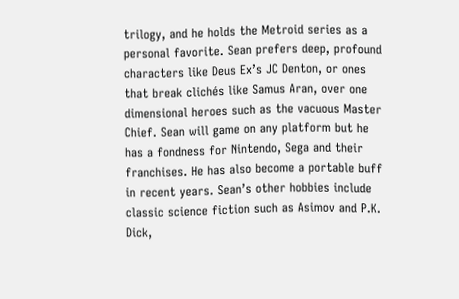trilogy, and he holds the Metroid series as a personal favorite. Sean prefers deep, profound characters like Deus Ex’s JC Denton, or ones that break clichés like Samus Aran, over one dimensional heroes such as the vacuous Master Chief. Sean will game on any platform but he has a fondness for Nintendo, Sega and their franchises. He has also become a portable buff in recent years. Sean’s other hobbies include classic science fiction such as Asimov and P.K. Dick,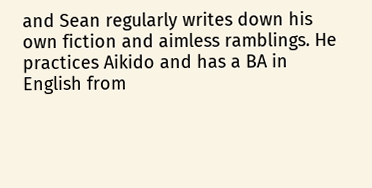and Sean regularly writes down his own fiction and aimless ramblings. He practices Aikido and has a BA in English from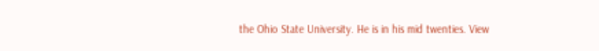the Ohio State University. He is in his mid twenties. View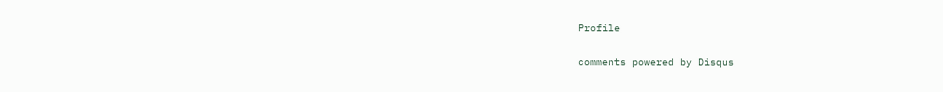Profile

comments powered by Disqus